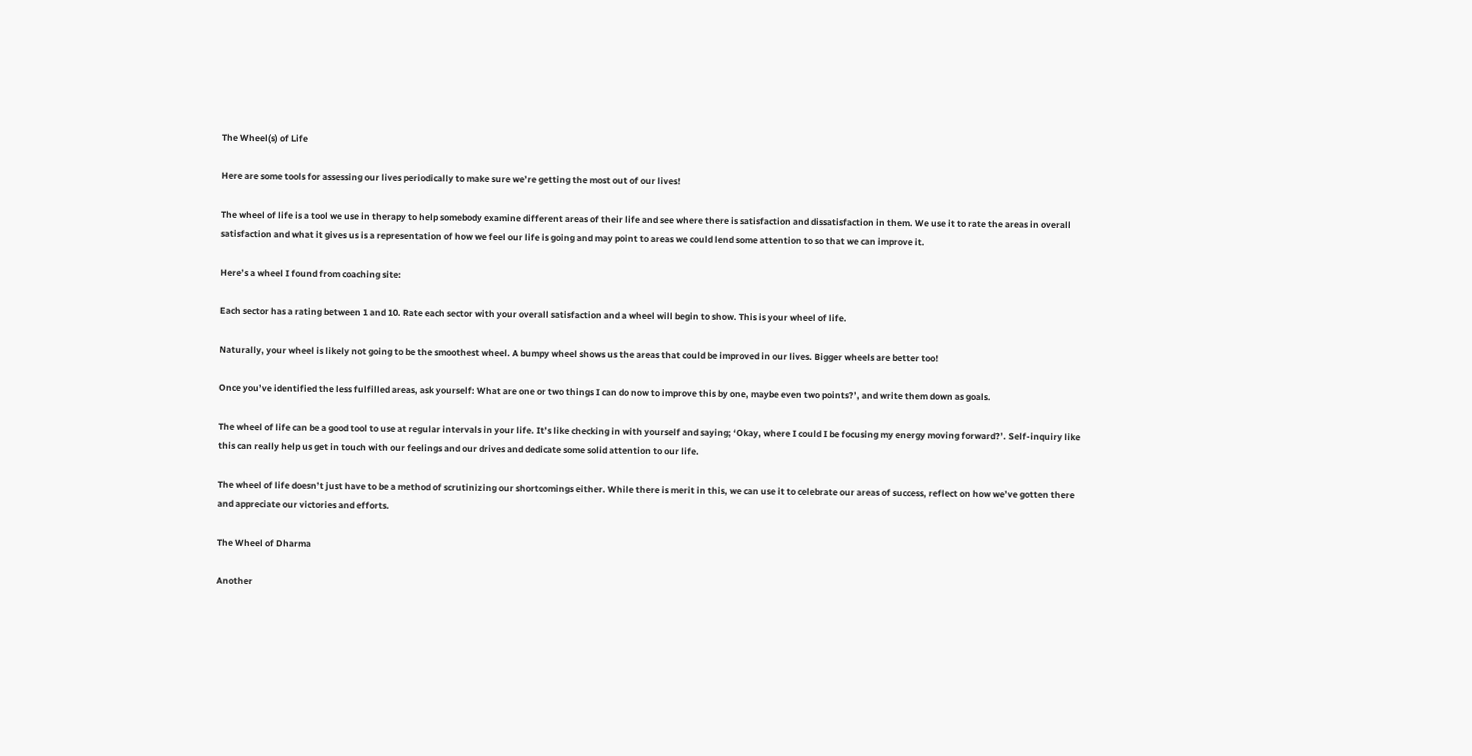The Wheel(s) of Life

Here are some tools for assessing our lives periodically to make sure we’re getting the most out of our lives!

The wheel of life is a tool we use in therapy to help somebody examine different areas of their life and see where there is satisfaction and dissatisfaction in them. We use it to rate the areas in overall satisfaction and what it gives us is a representation of how we feel our life is going and may point to areas we could lend some attention to so that we can improve it.

Here’s a wheel I found from coaching site:

Each sector has a rating between 1 and 10. Rate each sector with your overall satisfaction and a wheel will begin to show. This is your wheel of life.

Naturally, your wheel is likely not going to be the smoothest wheel. A bumpy wheel shows us the areas that could be improved in our lives. Bigger wheels are better too!

Once you’ve identified the less fulfilled areas, ask yourself: What are one or two things I can do now to improve this by one, maybe even two points?’, and write them down as goals.

The wheel of life can be a good tool to use at regular intervals in your life. It’s like checking in with yourself and saying; ‘Okay, where I could I be focusing my energy moving forward?’. Self-inquiry like this can really help us get in touch with our feelings and our drives and dedicate some solid attention to our life.

The wheel of life doesn’t just have to be a method of scrutinizing our shortcomings either. While there is merit in this, we can use it to celebrate our areas of success, reflect on how we’ve gotten there and appreciate our victories and efforts.

The Wheel of Dharma

Another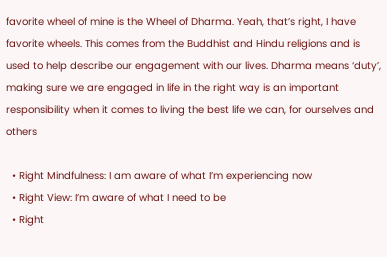favorite wheel of mine is the Wheel of Dharma. Yeah, that’s right, I have favorite wheels. This comes from the Buddhist and Hindu religions and is used to help describe our engagement with our lives. Dharma means ‘duty’, making sure we are engaged in life in the right way is an important responsibility when it comes to living the best life we can, for ourselves and others

  • Right Mindfulness: I am aware of what I’m experiencing now
  • Right View: I’m aware of what I need to be
  • Right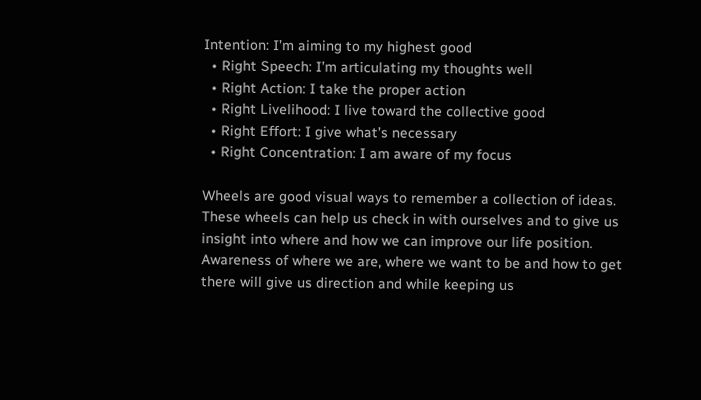Intention: I’m aiming to my highest good
  • Right Speech: I’m articulating my thoughts well
  • Right Action: I take the proper action
  • Right Livelihood: I live toward the collective good
  • Right Effort: I give what’s necessary
  • Right Concentration: I am aware of my focus

Wheels are good visual ways to remember a collection of ideas. These wheels can help us check in with ourselves and to give us insight into where and how we can improve our life position. Awareness of where we are, where we want to be and how to get there will give us direction and while keeping us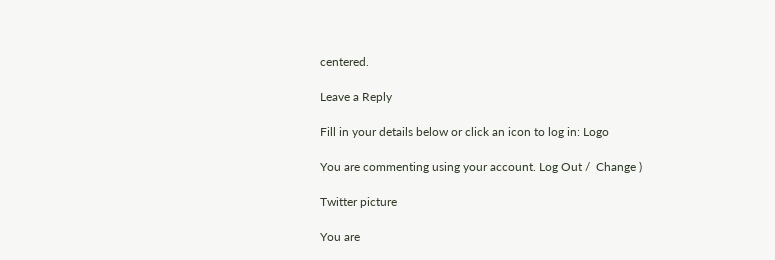centered.

Leave a Reply

Fill in your details below or click an icon to log in: Logo

You are commenting using your account. Log Out /  Change )

Twitter picture

You are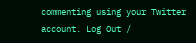commenting using your Twitter account. Log Out /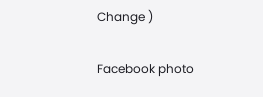Change )

Facebook photo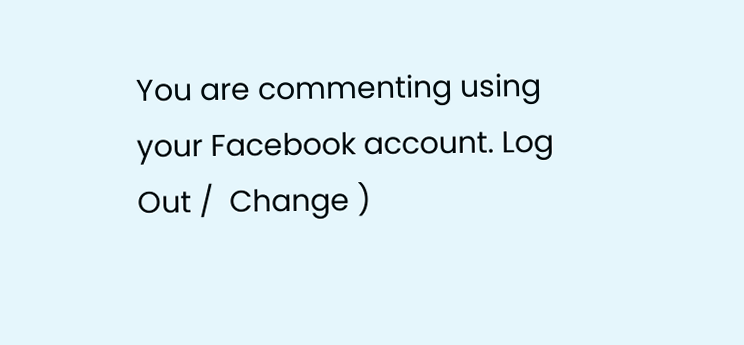You are commenting using your Facebook account. Log Out /  Change )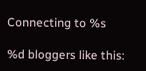Connecting to %s

%d bloggers like this: